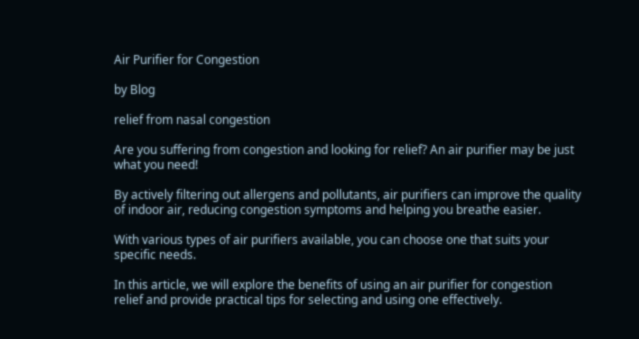Air Purifier for Congestion

by Blog

relief from nasal congestion

Are you suffering from congestion and looking for relief? An air purifier may be just what you need!

By actively filtering out allergens and pollutants, air purifiers can improve the quality of indoor air, reducing congestion symptoms and helping you breathe easier.

With various types of air purifiers available, you can choose one that suits your specific needs.

In this article, we will explore the benefits of using an air purifier for congestion relief and provide practical tips for selecting and using one effectively.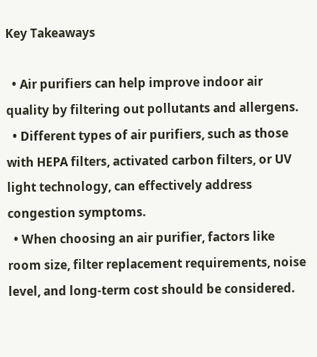Key Takeaways

  • Air purifiers can help improve indoor air quality by filtering out pollutants and allergens.
  • Different types of air purifiers, such as those with HEPA filters, activated carbon filters, or UV light technology, can effectively address congestion symptoms.
  • When choosing an air purifier, factors like room size, filter replacement requirements, noise level, and long-term cost should be considered.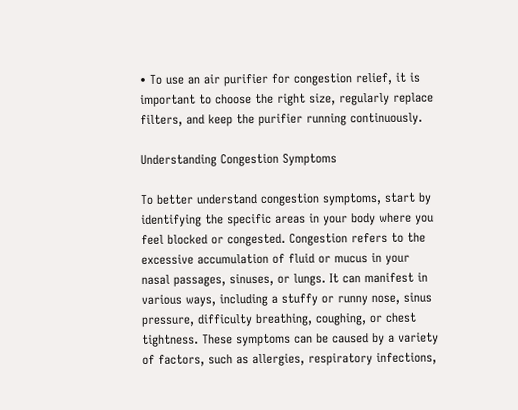• To use an air purifier for congestion relief, it is important to choose the right size, regularly replace filters, and keep the purifier running continuously.

Understanding Congestion Symptoms

To better understand congestion symptoms, start by identifying the specific areas in your body where you feel blocked or congested. Congestion refers to the excessive accumulation of fluid or mucus in your nasal passages, sinuses, or lungs. It can manifest in various ways, including a stuffy or runny nose, sinus pressure, difficulty breathing, coughing, or chest tightness. These symptoms can be caused by a variety of factors, such as allergies, respiratory infections,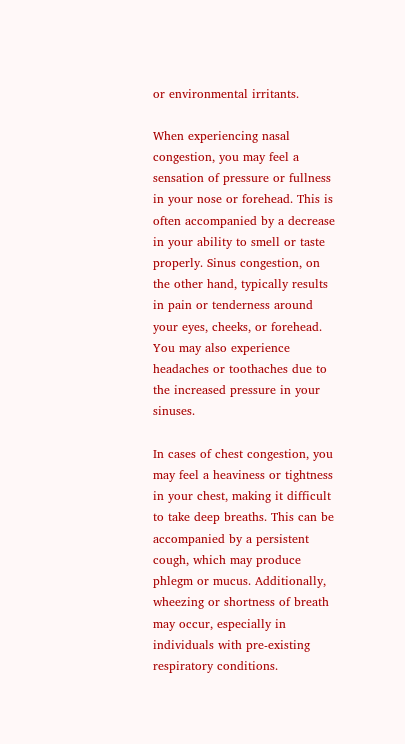or environmental irritants.

When experiencing nasal congestion, you may feel a sensation of pressure or fullness in your nose or forehead. This is often accompanied by a decrease in your ability to smell or taste properly. Sinus congestion, on the other hand, typically results in pain or tenderness around your eyes, cheeks, or forehead. You may also experience headaches or toothaches due to the increased pressure in your sinuses.

In cases of chest congestion, you may feel a heaviness or tightness in your chest, making it difficult to take deep breaths. This can be accompanied by a persistent cough, which may produce phlegm or mucus. Additionally, wheezing or shortness of breath may occur, especially in individuals with pre-existing respiratory conditions.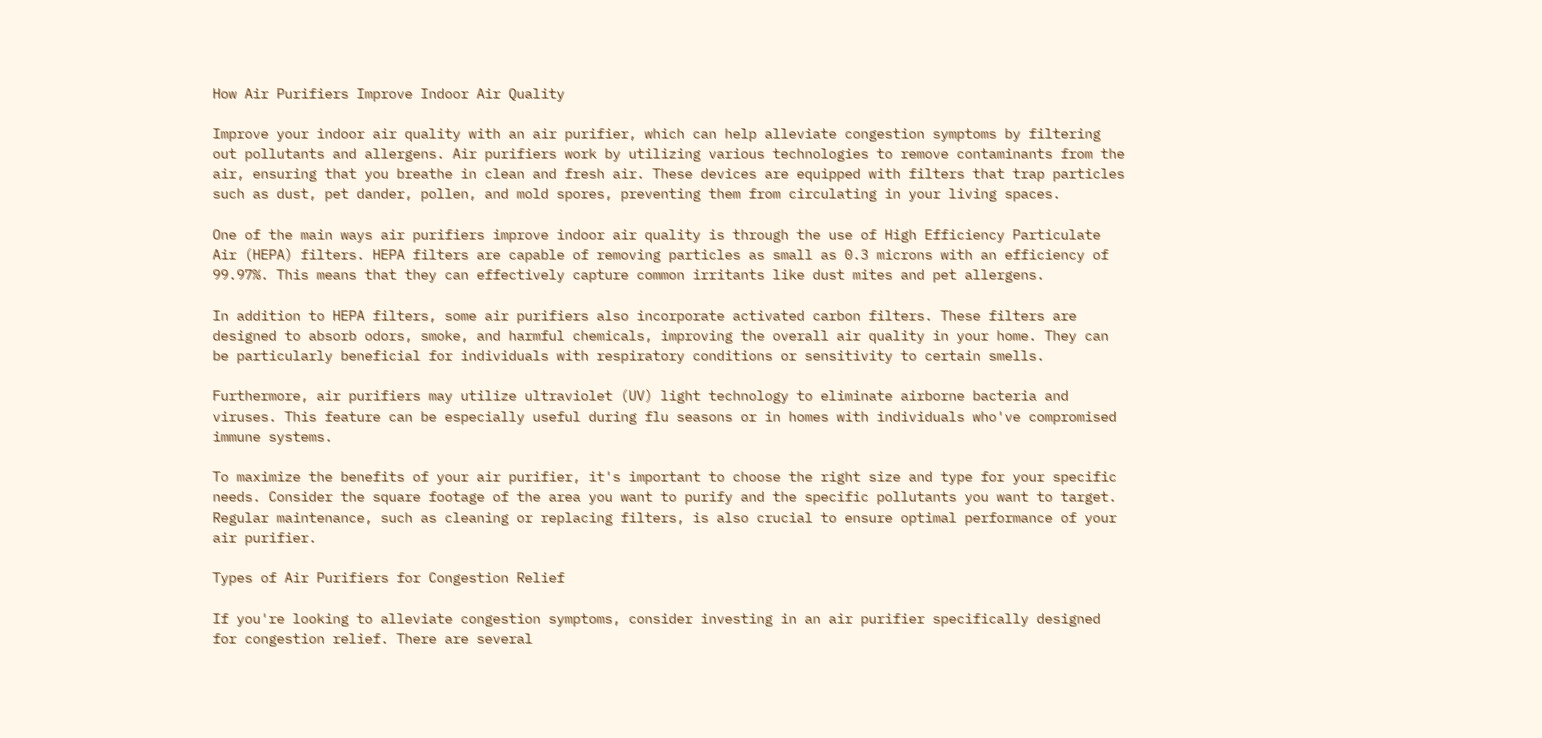How Air Purifiers Improve Indoor Air Quality

Improve your indoor air quality with an air purifier, which can help alleviate congestion symptoms by filtering out pollutants and allergens. Air purifiers work by utilizing various technologies to remove contaminants from the air, ensuring that you breathe in clean and fresh air. These devices are equipped with filters that trap particles such as dust, pet dander, pollen, and mold spores, preventing them from circulating in your living spaces.

One of the main ways air purifiers improve indoor air quality is through the use of High Efficiency Particulate Air (HEPA) filters. HEPA filters are capable of removing particles as small as 0.3 microns with an efficiency of 99.97%. This means that they can effectively capture common irritants like dust mites and pet allergens.

In addition to HEPA filters, some air purifiers also incorporate activated carbon filters. These filters are designed to absorb odors, smoke, and harmful chemicals, improving the overall air quality in your home. They can be particularly beneficial for individuals with respiratory conditions or sensitivity to certain smells.

Furthermore, air purifiers may utilize ultraviolet (UV) light technology to eliminate airborne bacteria and viruses. This feature can be especially useful during flu seasons or in homes with individuals who've compromised immune systems.

To maximize the benefits of your air purifier, it's important to choose the right size and type for your specific needs. Consider the square footage of the area you want to purify and the specific pollutants you want to target. Regular maintenance, such as cleaning or replacing filters, is also crucial to ensure optimal performance of your air purifier.

Types of Air Purifiers for Congestion Relief

If you're looking to alleviate congestion symptoms, consider investing in an air purifier specifically designed for congestion relief. There are several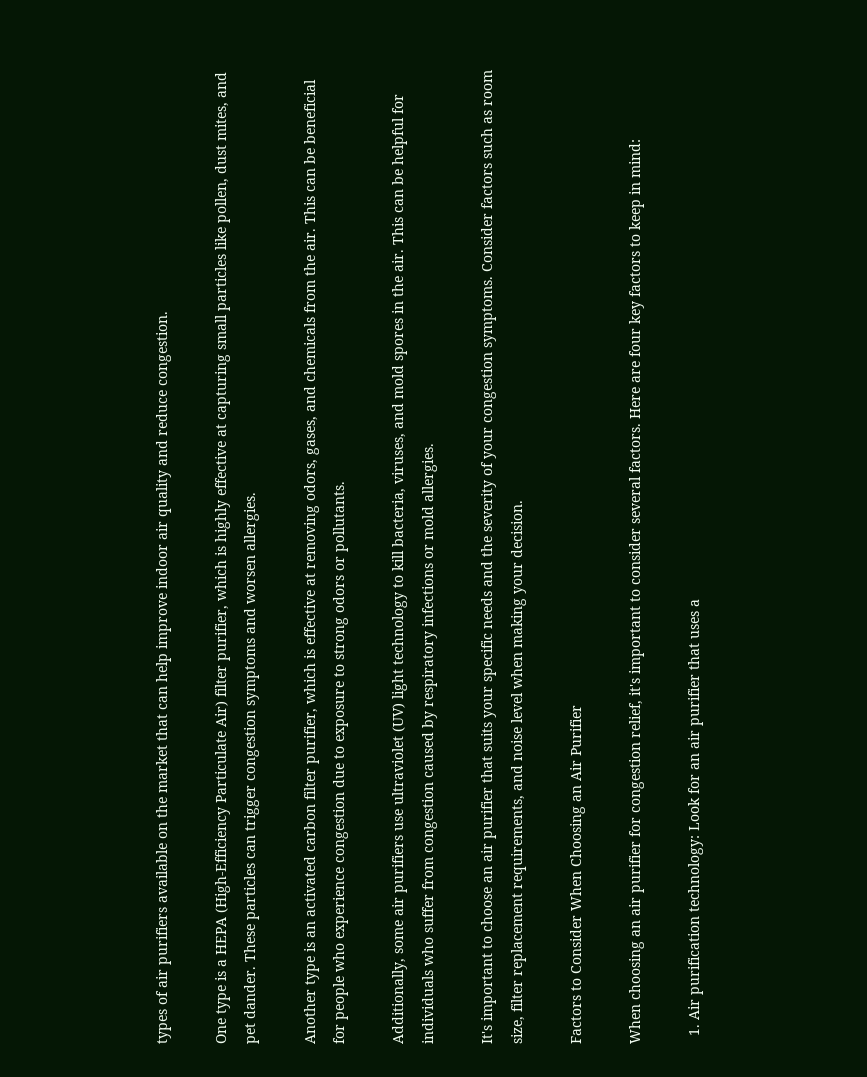types of air purifiers available on the market that can help improve indoor air quality and reduce congestion.

One type is a HEPA (High-Efficiency Particulate Air) filter purifier, which is highly effective at capturing small particles like pollen, dust mites, and pet dander. These particles can trigger congestion symptoms and worsen allergies.

Another type is an activated carbon filter purifier, which is effective at removing odors, gases, and chemicals from the air. This can be beneficial for people who experience congestion due to exposure to strong odors or pollutants.

Additionally, some air purifiers use ultraviolet (UV) light technology to kill bacteria, viruses, and mold spores in the air. This can be helpful for individuals who suffer from congestion caused by respiratory infections or mold allergies.

It's important to choose an air purifier that suits your specific needs and the severity of your congestion symptoms. Consider factors such as room size, filter replacement requirements, and noise level when making your decision.

Factors to Consider When Choosing an Air Purifier

When choosing an air purifier for congestion relief, it's important to consider several factors. Here are four key factors to keep in mind:

  1. Air purification technology: Look for an air purifier that uses a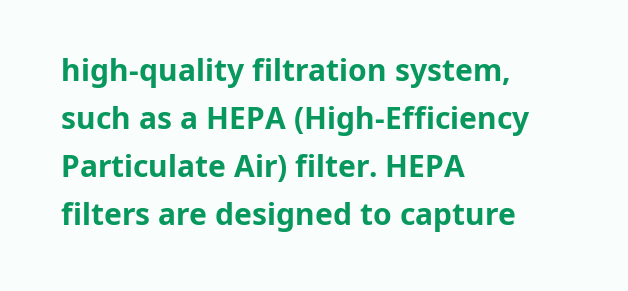high-quality filtration system, such as a HEPA (High-Efficiency Particulate Air) filter. HEPA filters are designed to capture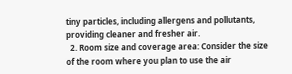tiny particles, including allergens and pollutants, providing cleaner and fresher air.
  2. Room size and coverage area: Consider the size of the room where you plan to use the air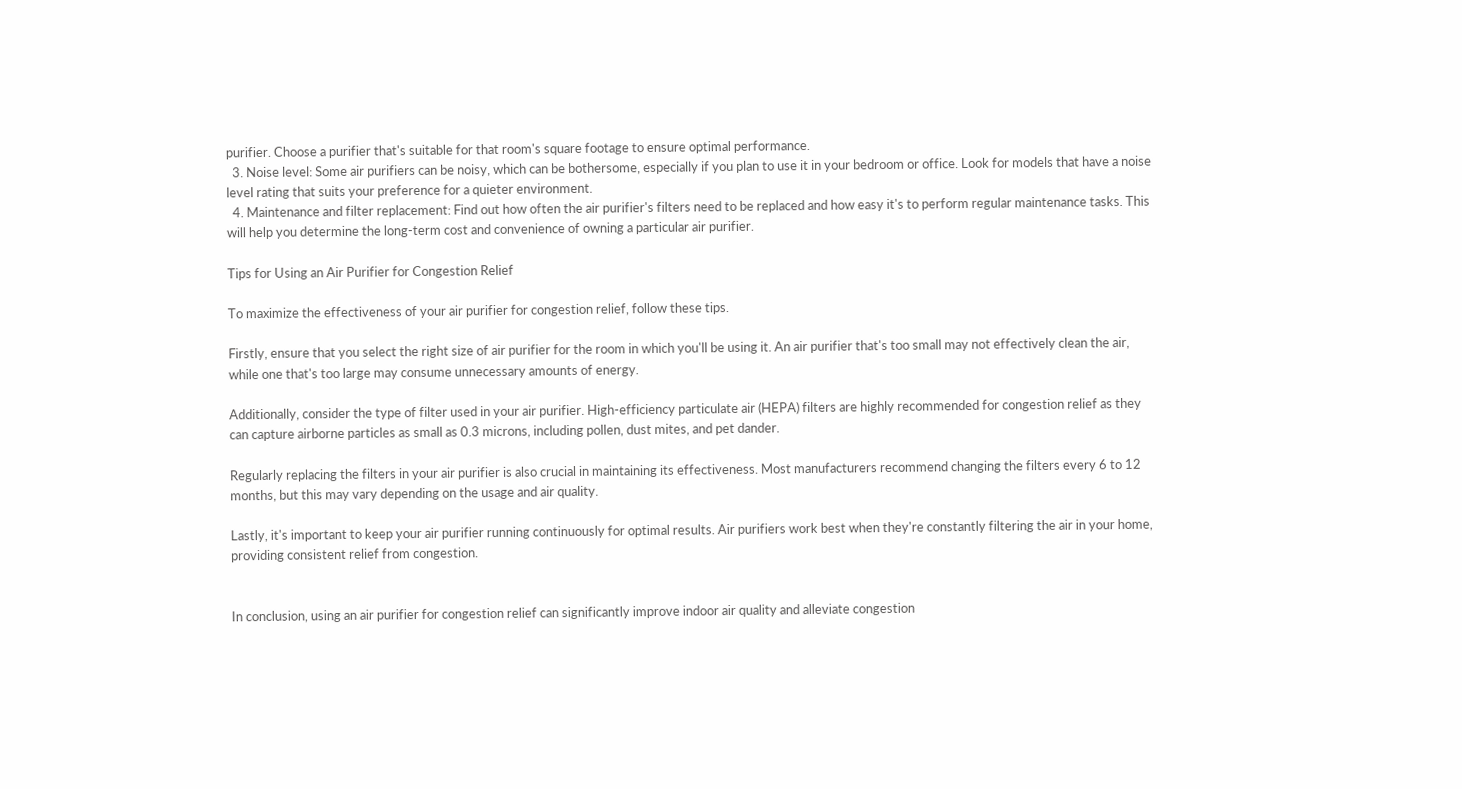purifier. Choose a purifier that's suitable for that room's square footage to ensure optimal performance.
  3. Noise level: Some air purifiers can be noisy, which can be bothersome, especially if you plan to use it in your bedroom or office. Look for models that have a noise level rating that suits your preference for a quieter environment.
  4. Maintenance and filter replacement: Find out how often the air purifier's filters need to be replaced and how easy it's to perform regular maintenance tasks. This will help you determine the long-term cost and convenience of owning a particular air purifier.

Tips for Using an Air Purifier for Congestion Relief

To maximize the effectiveness of your air purifier for congestion relief, follow these tips.

Firstly, ensure that you select the right size of air purifier for the room in which you'll be using it. An air purifier that's too small may not effectively clean the air, while one that's too large may consume unnecessary amounts of energy.

Additionally, consider the type of filter used in your air purifier. High-efficiency particulate air (HEPA) filters are highly recommended for congestion relief as they can capture airborne particles as small as 0.3 microns, including pollen, dust mites, and pet dander.

Regularly replacing the filters in your air purifier is also crucial in maintaining its effectiveness. Most manufacturers recommend changing the filters every 6 to 12 months, but this may vary depending on the usage and air quality.

Lastly, it's important to keep your air purifier running continuously for optimal results. Air purifiers work best when they're constantly filtering the air in your home, providing consistent relief from congestion.


In conclusion, using an air purifier for congestion relief can significantly improve indoor air quality and alleviate congestion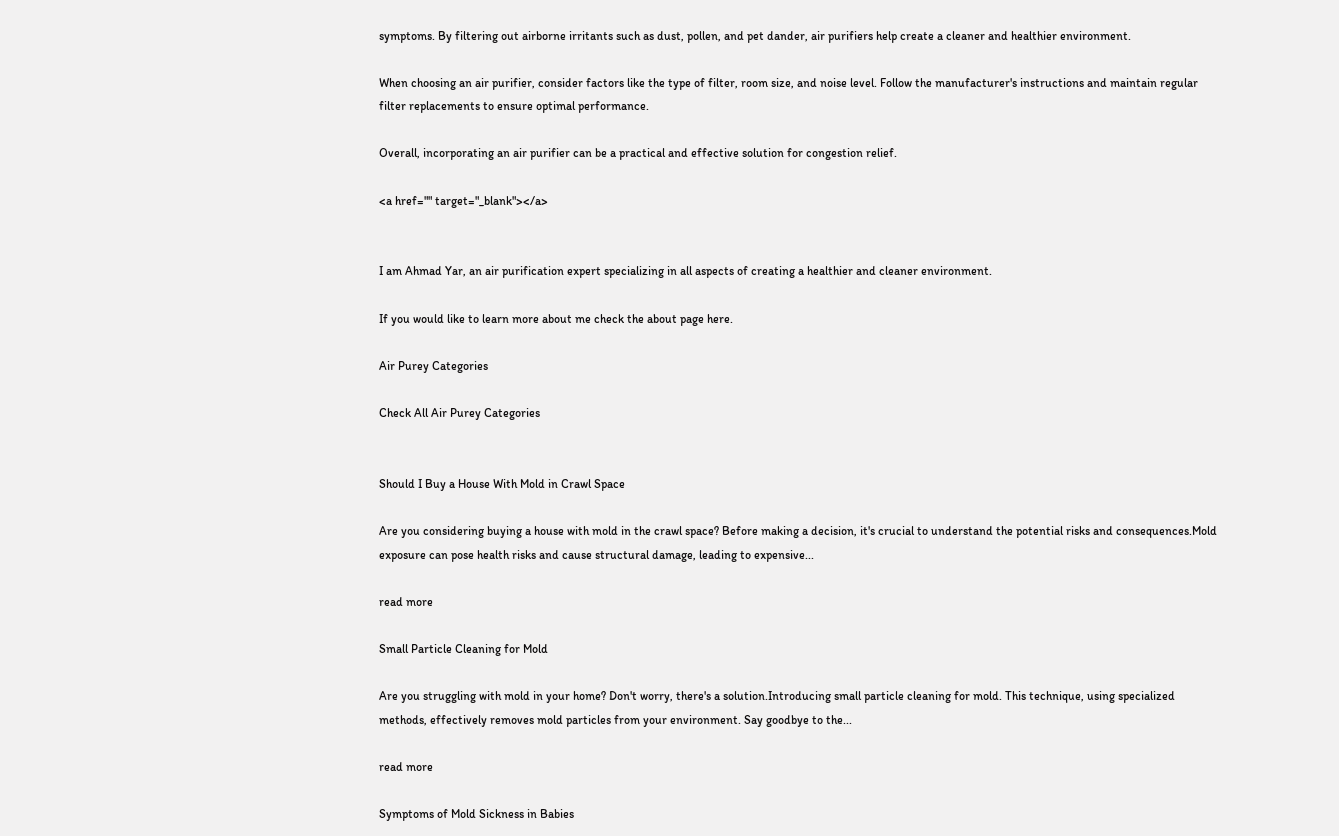symptoms. By filtering out airborne irritants such as dust, pollen, and pet dander, air purifiers help create a cleaner and healthier environment.

When choosing an air purifier, consider factors like the type of filter, room size, and noise level. Follow the manufacturer's instructions and maintain regular filter replacements to ensure optimal performance.

Overall, incorporating an air purifier can be a practical and effective solution for congestion relief.

<a href="" target="_blank"></a>


I am Ahmad Yar, an air purification expert specializing in all aspects of creating a healthier and cleaner environment.

If you would like to learn more about me check the about page here.

Air Purey Categories

Check All Air Purey Categories


Should I Buy a House With Mold in Crawl Space

Are you considering buying a house with mold in the crawl space? Before making a decision, it's crucial to understand the potential risks and consequences.Mold exposure can pose health risks and cause structural damage, leading to expensive...

read more

Small Particle Cleaning for Mold

Are you struggling with mold in your home? Don't worry, there's a solution.Introducing small particle cleaning for mold. This technique, using specialized methods, effectively removes mold particles from your environment. Say goodbye to the...

read more

Symptoms of Mold Sickness in Babies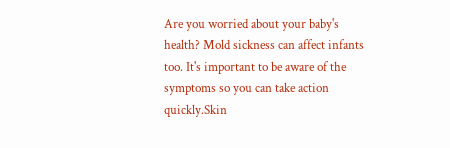Are you worried about your baby's health? Mold sickness can affect infants too. It's important to be aware of the symptoms so you can take action quickly.Skin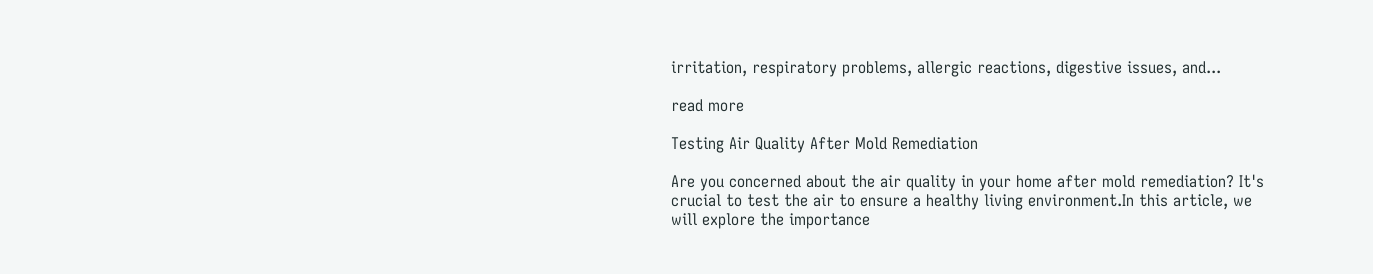irritation, respiratory problems, allergic reactions, digestive issues, and...

read more

Testing Air Quality After Mold Remediation

Are you concerned about the air quality in your home after mold remediation? It's crucial to test the air to ensure a healthy living environment.In this article, we will explore the importance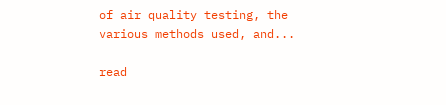of air quality testing, the various methods used, and...

read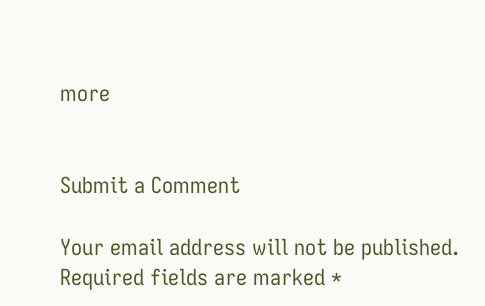more


Submit a Comment

Your email address will not be published. Required fields are marked *